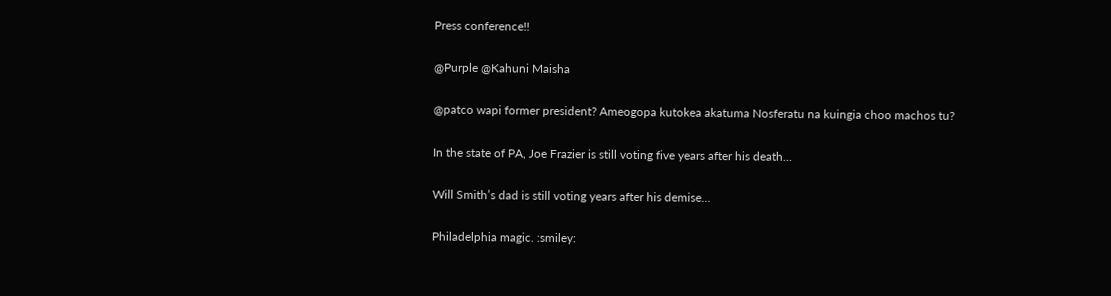Press conference!!

@Purple @Kahuni Maisha

@patco wapi former president? Ameogopa kutokea akatuma Nosferatu na kuingia choo machos tu?

In the state of PA, Joe Frazier is still voting five years after his death…

Will Smith’s dad is still voting years after his demise…

Philadelphia magic. :smiley: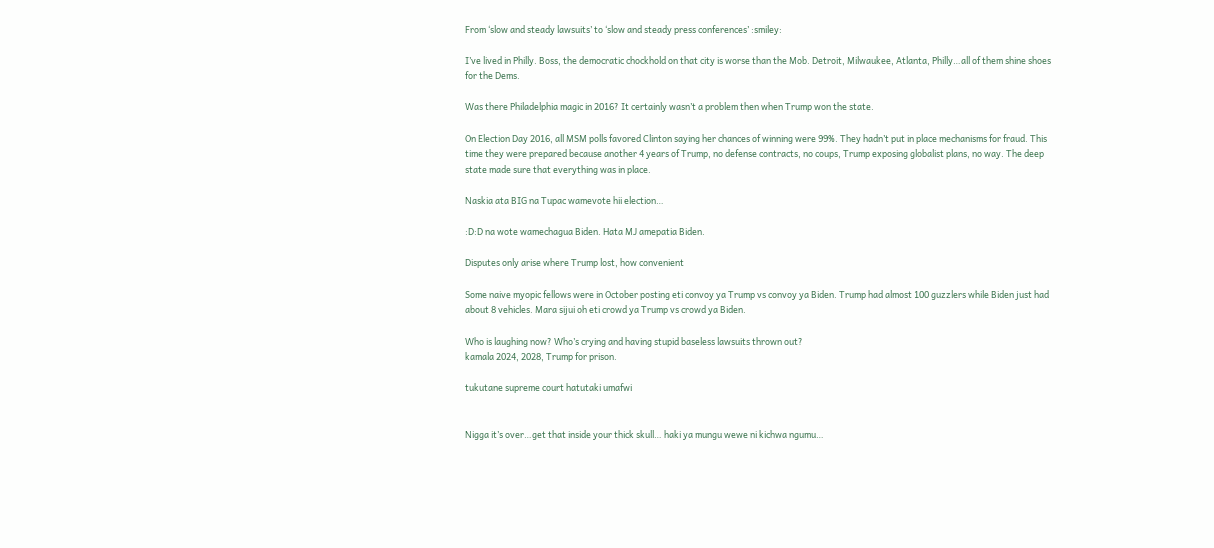From ‘slow and steady lawsuits’ to ‘slow and steady press conferences’ :smiley:

I’ve lived in Philly. Boss, the democratic chockhold on that city is worse than the Mob. Detroit, Milwaukee, Atlanta, Philly…all of them shine shoes for the Dems.

Was there Philadelphia magic in 2016? It certainly wasn’t a problem then when Trump won the state.

On Election Day 2016, all MSM polls favored Clinton saying her chances of winning were 99%. They hadn’t put in place mechanisms for fraud. This time they were prepared because another 4 years of Trump, no defense contracts, no coups, Trump exposing globalist plans, no way. The deep state made sure that everything was in place.

Naskia ata BIG na Tupac wamevote hii election…

:D:D na wote wamechagua Biden. Hata MJ amepatia Biden.

Disputes only arise where Trump lost, how convenient

Some naive myopic fellows were in October posting eti convoy ya Trump vs convoy ya Biden. Trump had almost 100 guzzlers while Biden just had about 8 vehicles. Mara sijui oh eti crowd ya Trump vs crowd ya Biden.

Who is laughing now? Who’s crying and having stupid baseless lawsuits thrown out?
kamala 2024, 2028, Trump for prison.

tukutane supreme court hatutaki umafwi


Nigga it’s over…get that inside your thick skull… haki ya mungu wewe ni kichwa ngumu…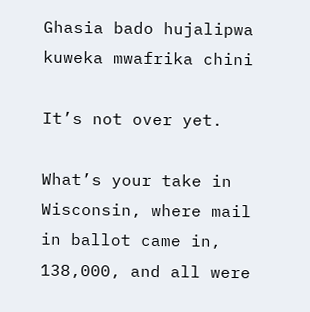Ghasia bado hujalipwa kuweka mwafrika chini

It’s not over yet.

What’s your take in Wisconsin, where mail in ballot came in, 138,000, and all were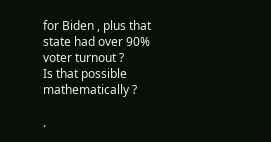for Biden , plus that state had over 90% voter turnout ?
Is that possible mathematically ?

.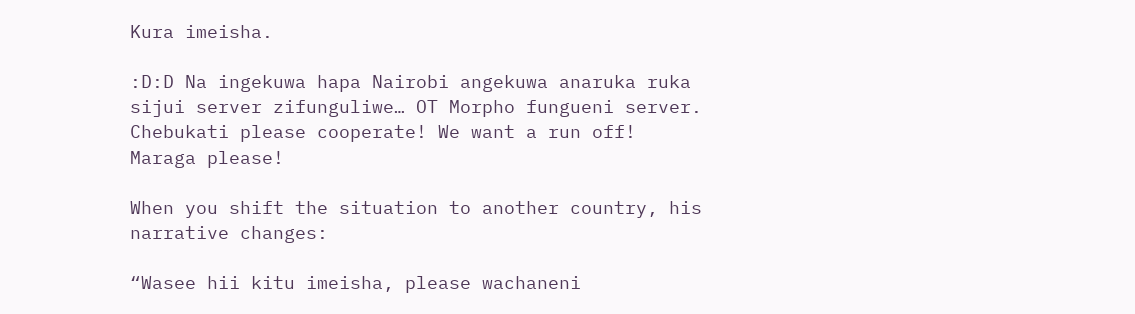Kura imeisha.

:D:D Na ingekuwa hapa Nairobi angekuwa anaruka ruka sijui server zifunguliwe… OT Morpho fungueni server. Chebukati please cooperate! We want a run off! Maraga please!

When you shift the situation to another country, his narrative changes:

“Wasee hii kitu imeisha, please wachaneni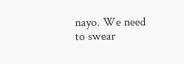nayo. We need to swear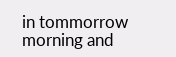in tommorrow morning and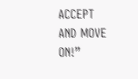ACCEPT AND MOVE ON!”